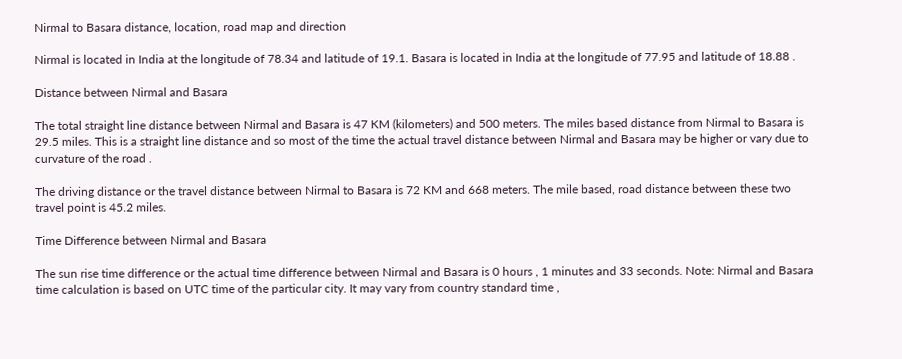Nirmal to Basara distance, location, road map and direction

Nirmal is located in India at the longitude of 78.34 and latitude of 19.1. Basara is located in India at the longitude of 77.95 and latitude of 18.88 .

Distance between Nirmal and Basara

The total straight line distance between Nirmal and Basara is 47 KM (kilometers) and 500 meters. The miles based distance from Nirmal to Basara is 29.5 miles. This is a straight line distance and so most of the time the actual travel distance between Nirmal and Basara may be higher or vary due to curvature of the road .

The driving distance or the travel distance between Nirmal to Basara is 72 KM and 668 meters. The mile based, road distance between these two travel point is 45.2 miles.

Time Difference between Nirmal and Basara

The sun rise time difference or the actual time difference between Nirmal and Basara is 0 hours , 1 minutes and 33 seconds. Note: Nirmal and Basara time calculation is based on UTC time of the particular city. It may vary from country standard time ,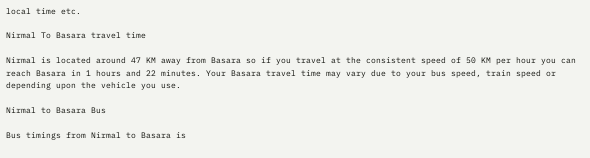local time etc.

Nirmal To Basara travel time

Nirmal is located around 47 KM away from Basara so if you travel at the consistent speed of 50 KM per hour you can reach Basara in 1 hours and 22 minutes. Your Basara travel time may vary due to your bus speed, train speed or depending upon the vehicle you use.

Nirmal to Basara Bus

Bus timings from Nirmal to Basara is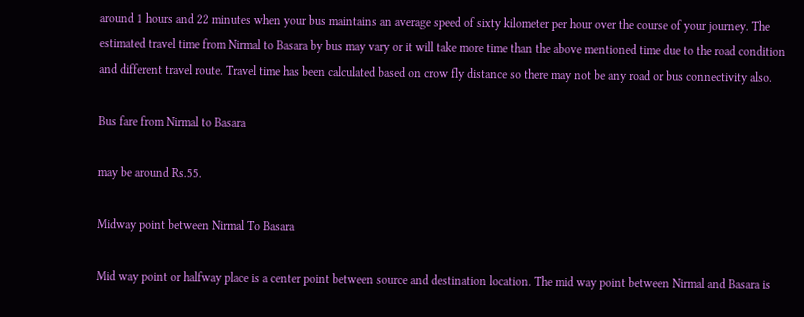around 1 hours and 22 minutes when your bus maintains an average speed of sixty kilometer per hour over the course of your journey. The estimated travel time from Nirmal to Basara by bus may vary or it will take more time than the above mentioned time due to the road condition and different travel route. Travel time has been calculated based on crow fly distance so there may not be any road or bus connectivity also.

Bus fare from Nirmal to Basara

may be around Rs.55.

Midway point between Nirmal To Basara

Mid way point or halfway place is a center point between source and destination location. The mid way point between Nirmal and Basara is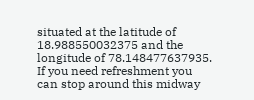situated at the latitude of 18.988550032375 and the longitude of 78.148477637935. If you need refreshment you can stop around this midway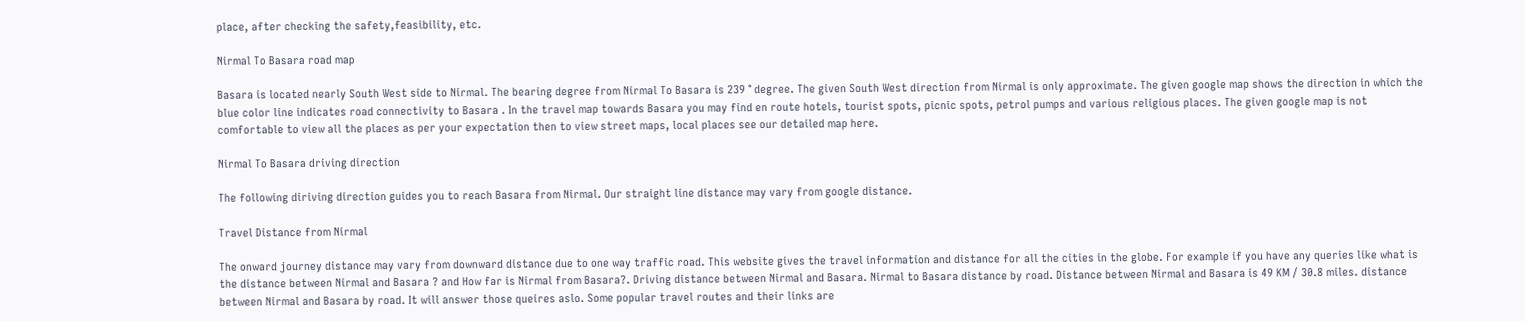place, after checking the safety,feasibility, etc.

Nirmal To Basara road map

Basara is located nearly South West side to Nirmal. The bearing degree from Nirmal To Basara is 239 ° degree. The given South West direction from Nirmal is only approximate. The given google map shows the direction in which the blue color line indicates road connectivity to Basara . In the travel map towards Basara you may find en route hotels, tourist spots, picnic spots, petrol pumps and various religious places. The given google map is not comfortable to view all the places as per your expectation then to view street maps, local places see our detailed map here.

Nirmal To Basara driving direction

The following diriving direction guides you to reach Basara from Nirmal. Our straight line distance may vary from google distance.

Travel Distance from Nirmal

The onward journey distance may vary from downward distance due to one way traffic road. This website gives the travel information and distance for all the cities in the globe. For example if you have any queries like what is the distance between Nirmal and Basara ? and How far is Nirmal from Basara?. Driving distance between Nirmal and Basara. Nirmal to Basara distance by road. Distance between Nirmal and Basara is 49 KM / 30.8 miles. distance between Nirmal and Basara by road. It will answer those queires aslo. Some popular travel routes and their links are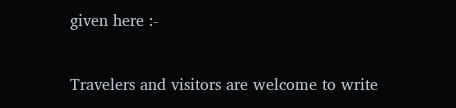given here :-

Travelers and visitors are welcome to write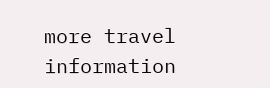more travel information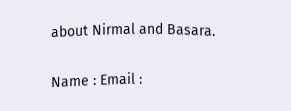about Nirmal and Basara.

Name : Email :